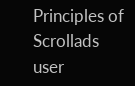Principles of Scrollads user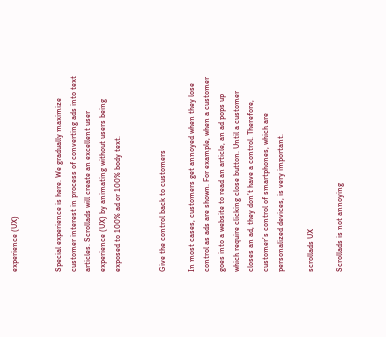experience (UX)


Special experience is here. We gradually maximize customer interest in process of converting ads into text articles. Scrollads will create an excellent user experience (UX) by animating without users being exposed to 100% ad or 100% body text.


Give the control back to customers

In most cases, customers get annoyed when they lose control as ads are shown. For example, when a customer goes into a website to read an article, an ad pops up which require clicking close button. Until a customer closes an ad, they don’t have a control. Therefore, customer’s control of smartphones, which are personalized devices, is very important.

scrollads UX

Scrollads is not annoying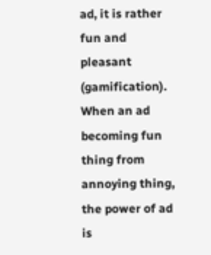ad, it is rather  fun and pleasant (gamification). When an ad becoming fun thing from annoying thing, the power of ad is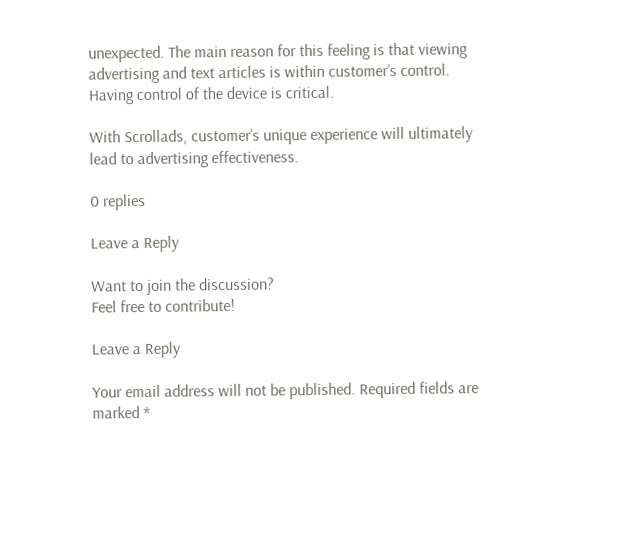unexpected. The main reason for this feeling is that viewing advertising and text articles is within customer’s control. Having control of the device is critical.

With Scrollads, customer’s unique experience will ultimately lead to advertising effectiveness.

0 replies

Leave a Reply

Want to join the discussion?
Feel free to contribute!

Leave a Reply

Your email address will not be published. Required fields are marked *